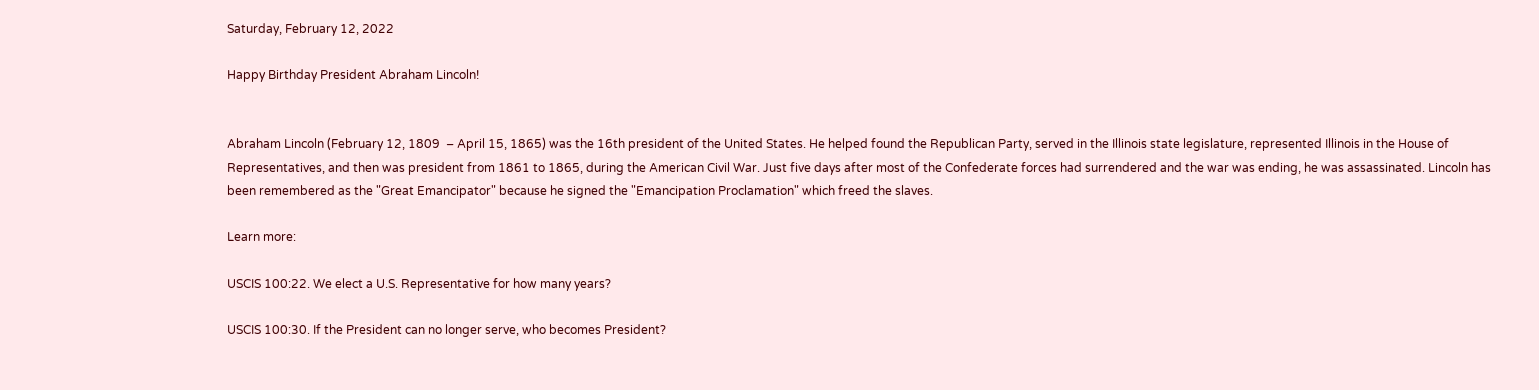Saturday, February 12, 2022

Happy Birthday President Abraham Lincoln!


Abraham Lincoln (February 12, 1809  – April 15, 1865) was the 16th president of the United States. He helped found the Republican Party, served in the Illinois state legislature, represented Illinois in the House of Representatives, and then was president from 1861 to 1865, during the American Civil War. Just five days after most of the Confederate forces had surrendered and the war was ending, he was assassinated. Lincoln has been remembered as the "Great Emancipator" because he signed the "Emancipation Proclamation" which freed the slaves.

Learn more:

USCIS 100:22. We elect a U.S. Representative for how many years?

USCIS 100:30. If the President can no longer serve, who becomes President?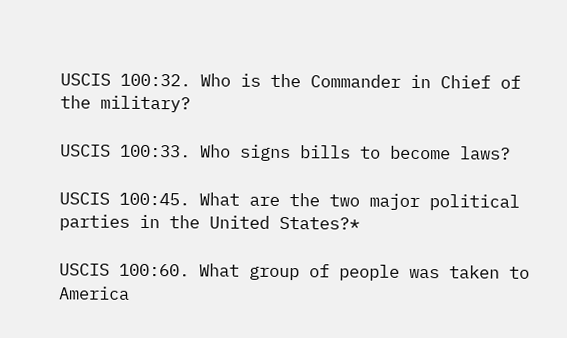USCIS 100:32. Who is the Commander in Chief of the military?

USCIS 100:33. Who signs bills to become laws?

USCIS 100:45. What are the two major political parties in the United States?*

USCIS 100:60. What group of people was taken to America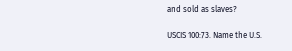and sold as slaves?

USCIS 100:73. Name the U.S.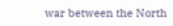war between the North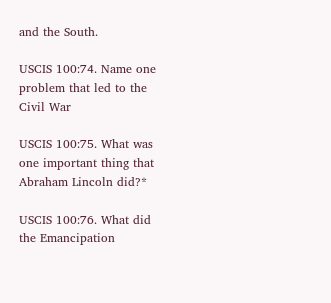and the South.

USCIS 100:74. Name one problem that led to the Civil War

USCIS 100:75. What was one important thing that Abraham Lincoln did?*

USCIS 100:76. What did the Emancipation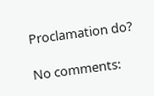Proclamation do?

No comments: